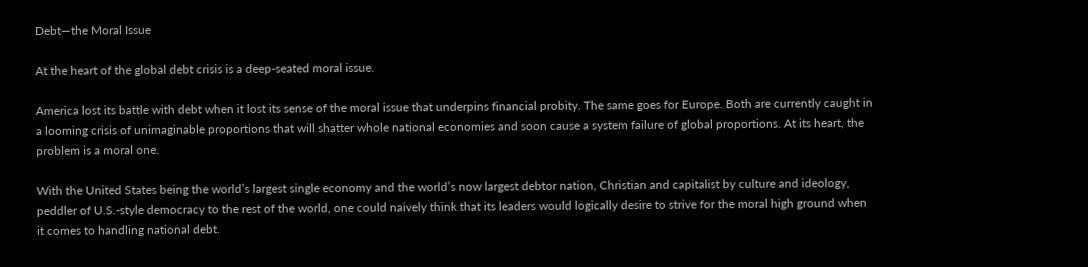Debt—the Moral Issue

At the heart of the global debt crisis is a deep-seated moral issue.

America lost its battle with debt when it lost its sense of the moral issue that underpins financial probity. The same goes for Europe. Both are currently caught in a looming crisis of unimaginable proportions that will shatter whole national economies and soon cause a system failure of global proportions. At its heart, the problem is a moral one.

With the United States being the world’s largest single economy and the world’s now largest debtor nation, Christian and capitalist by culture and ideology, peddler of U.S.-style democracy to the rest of the world, one could naively think that its leaders would logically desire to strive for the moral high ground when it comes to handling national debt.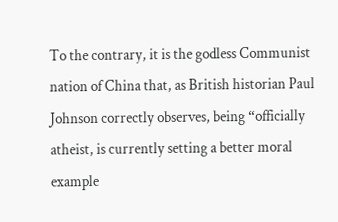To the contrary, it is the godless Communist nation of China that, as British historian Paul Johnson correctly observes, being “officially atheist, is currently setting a better moral example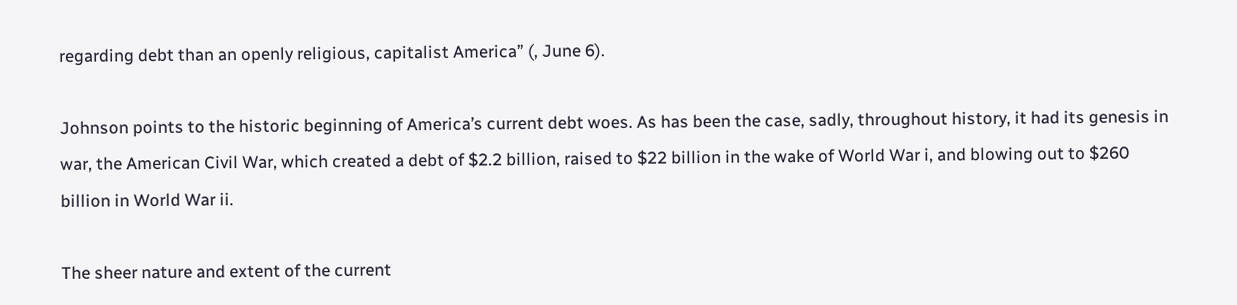regarding debt than an openly religious, capitalist America” (, June 6).

Johnson points to the historic beginning of America’s current debt woes. As has been the case, sadly, throughout history, it had its genesis in war, the American Civil War, which created a debt of $2.2 billion, raised to $22 billion in the wake of World War i, and blowing out to $260 billion in World War ii.

The sheer nature and extent of the current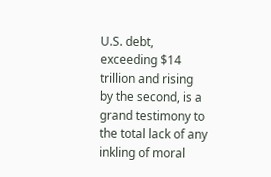U.S. debt, exceeding $14 trillion and rising by the second, is a grand testimony to the total lack of any inkling of moral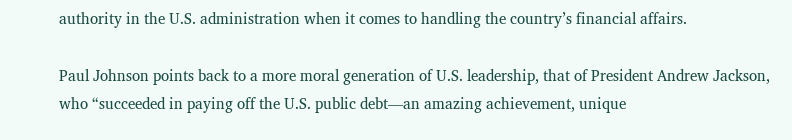authority in the U.S. administration when it comes to handling the country’s financial affairs.

Paul Johnson points back to a more moral generation of U.S. leadership, that of President Andrew Jackson, who “succeeded in paying off the U.S. public debt—an amazing achievement, unique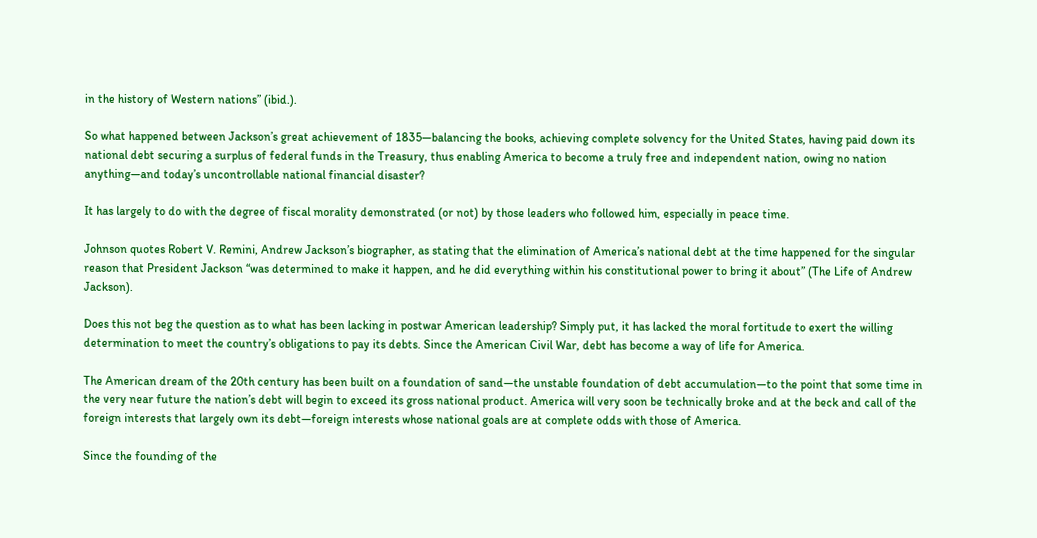in the history of Western nations” (ibid.).

So what happened between Jackson’s great achievement of 1835—balancing the books, achieving complete solvency for the United States, having paid down its national debt securing a surplus of federal funds in the Treasury, thus enabling America to become a truly free and independent nation, owing no nation anything—and today’s uncontrollable national financial disaster?

It has largely to do with the degree of fiscal morality demonstrated (or not) by those leaders who followed him, especially in peace time.

Johnson quotes Robert V. Remini, Andrew Jackson’s biographer, as stating that the elimination of America’s national debt at the time happened for the singular reason that President Jackson “was determined to make it happen, and he did everything within his constitutional power to bring it about” (The Life of Andrew Jackson).

Does this not beg the question as to what has been lacking in postwar American leadership? Simply put, it has lacked the moral fortitude to exert the willing determination to meet the country’s obligations to pay its debts. Since the American Civil War, debt has become a way of life for America.

The American dream of the 20th century has been built on a foundation of sand—the unstable foundation of debt accumulation—to the point that some time in the very near future the nation’s debt will begin to exceed its gross national product. America will very soon be technically broke and at the beck and call of the foreign interests that largely own its debt—foreign interests whose national goals are at complete odds with those of America.

Since the founding of the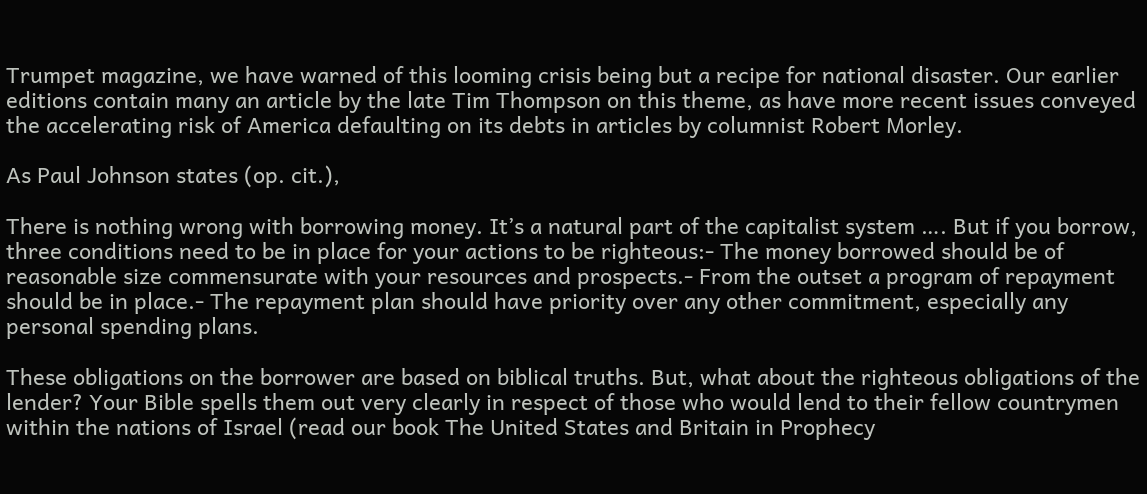Trumpet magazine, we have warned of this looming crisis being but a recipe for national disaster. Our earlier editions contain many an article by the late Tim Thompson on this theme, as have more recent issues conveyed the accelerating risk of America defaulting on its debts in articles by columnist Robert Morley.

As Paul Johnson states (op. cit.),

There is nothing wrong with borrowing money. It’s a natural part of the capitalist system …. But if you borrow, three conditions need to be in place for your actions to be righteous:- The money borrowed should be of reasonable size commensurate with your resources and prospects.- From the outset a program of repayment should be in place.- The repayment plan should have priority over any other commitment, especially any personal spending plans.

These obligations on the borrower are based on biblical truths. But, what about the righteous obligations of the lender? Your Bible spells them out very clearly in respect of those who would lend to their fellow countrymen within the nations of Israel (read our book The United States and Britain in Prophecy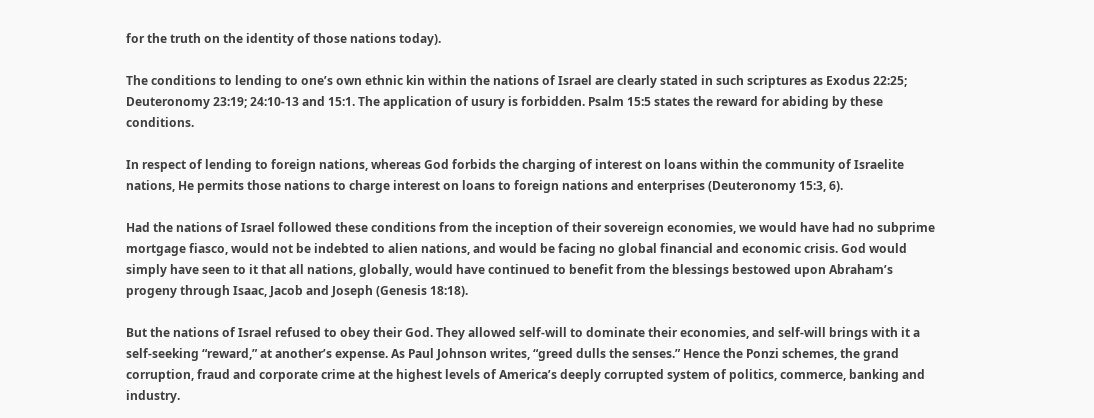for the truth on the identity of those nations today).

The conditions to lending to one’s own ethnic kin within the nations of Israel are clearly stated in such scriptures as Exodus 22:25; Deuteronomy 23:19; 24:10-13 and 15:1. The application of usury is forbidden. Psalm 15:5 states the reward for abiding by these conditions.

In respect of lending to foreign nations, whereas God forbids the charging of interest on loans within the community of Israelite nations, He permits those nations to charge interest on loans to foreign nations and enterprises (Deuteronomy 15:3, 6).

Had the nations of Israel followed these conditions from the inception of their sovereign economies, we would have had no subprime mortgage fiasco, would not be indebted to alien nations, and would be facing no global financial and economic crisis. God would simply have seen to it that all nations, globally, would have continued to benefit from the blessings bestowed upon Abraham’s progeny through Isaac, Jacob and Joseph (Genesis 18:18).

But the nations of Israel refused to obey their God. They allowed self-will to dominate their economies, and self-will brings with it a self-seeking “reward,” at another’s expense. As Paul Johnson writes, “greed dulls the senses.” Hence the Ponzi schemes, the grand corruption, fraud and corporate crime at the highest levels of America’s deeply corrupted system of politics, commerce, banking and industry.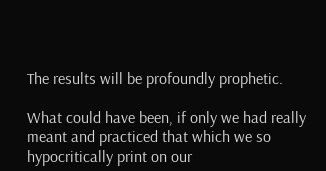The results will be profoundly prophetic.

What could have been, if only we had really meant and practiced that which we so hypocritically print on our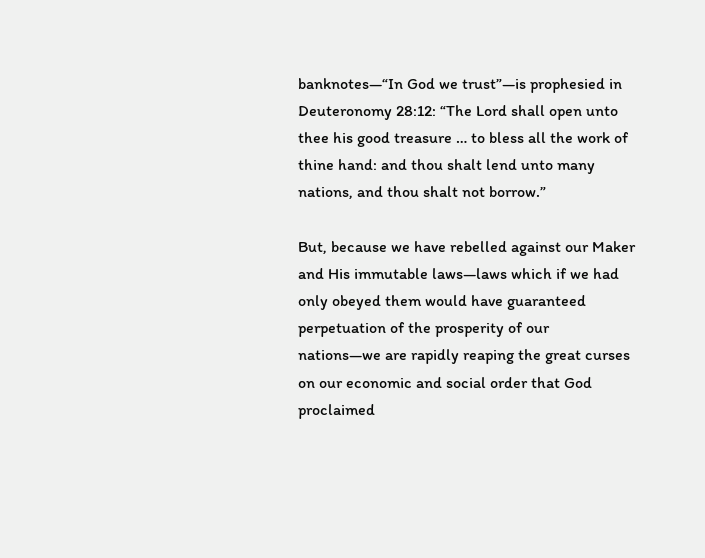banknotes—“In God we trust”—is prophesied in Deuteronomy 28:12: “The Lord shall open unto thee his good treasure … to bless all the work of thine hand: and thou shalt lend unto many nations, and thou shalt not borrow.”

But, because we have rebelled against our Maker and His immutable laws—laws which if we had only obeyed them would have guaranteed perpetuation of the prosperity of our nations—we are rapidly reaping the great curses on our economic and social order that God proclaimed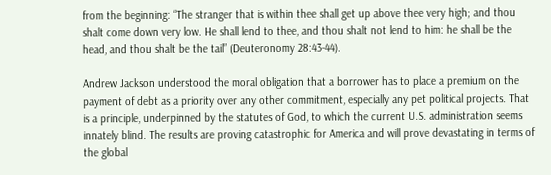from the beginning: “The stranger that is within thee shall get up above thee very high; and thou shalt come down very low. He shall lend to thee, and thou shalt not lend to him: he shall be the head, and thou shalt be the tail” (Deuteronomy 28:43-44).

Andrew Jackson understood the moral obligation that a borrower has to place a premium on the payment of debt as a priority over any other commitment, especially any pet political projects. That is a principle, underpinned by the statutes of God, to which the current U.S. administration seems innately blind. The results are proving catastrophic for America and will prove devastating in terms of the global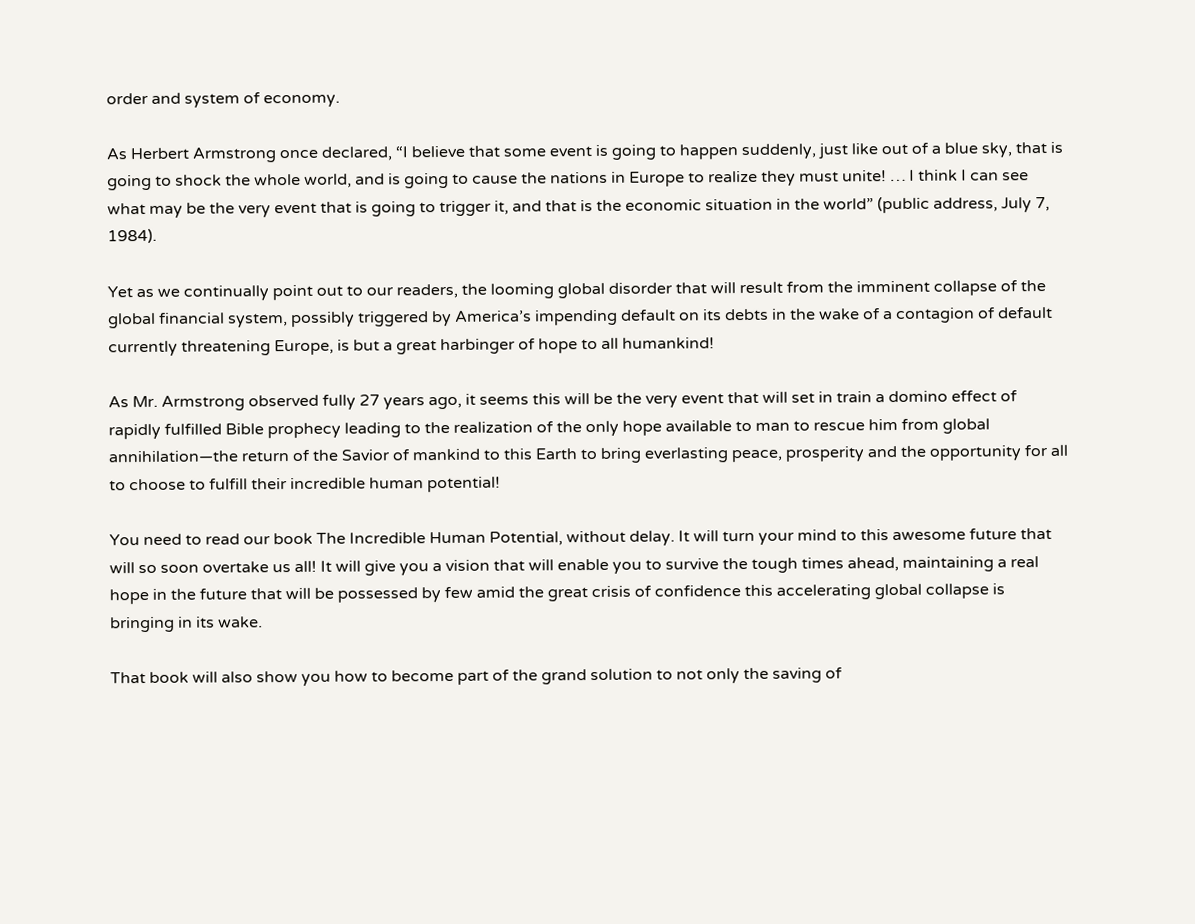order and system of economy.

As Herbert Armstrong once declared, “I believe that some event is going to happen suddenly, just like out of a blue sky, that is going to shock the whole world, and is going to cause the nations in Europe to realize they must unite! … I think I can see what may be the very event that is going to trigger it, and that is the economic situation in the world” (public address, July 7, 1984).

Yet as we continually point out to our readers, the looming global disorder that will result from the imminent collapse of the global financial system, possibly triggered by America’s impending default on its debts in the wake of a contagion of default currently threatening Europe, is but a great harbinger of hope to all humankind!

As Mr. Armstrong observed fully 27 years ago, it seems this will be the very event that will set in train a domino effect of rapidly fulfilled Bible prophecy leading to the realization of the only hope available to man to rescue him from global annihilation—the return of the Savior of mankind to this Earth to bring everlasting peace, prosperity and the opportunity for all to choose to fulfill their incredible human potential!

You need to read our book The Incredible Human Potential, without delay. It will turn your mind to this awesome future that will so soon overtake us all! It will give you a vision that will enable you to survive the tough times ahead, maintaining a real hope in the future that will be possessed by few amid the great crisis of confidence this accelerating global collapse is bringing in its wake.

That book will also show you how to become part of the grand solution to not only the saving of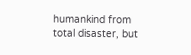humankind from total disaster, but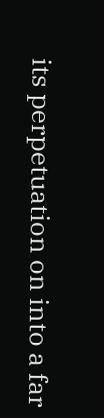its perpetuation on into a far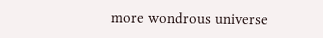more wondrous universe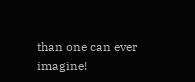than one can ever imagine!